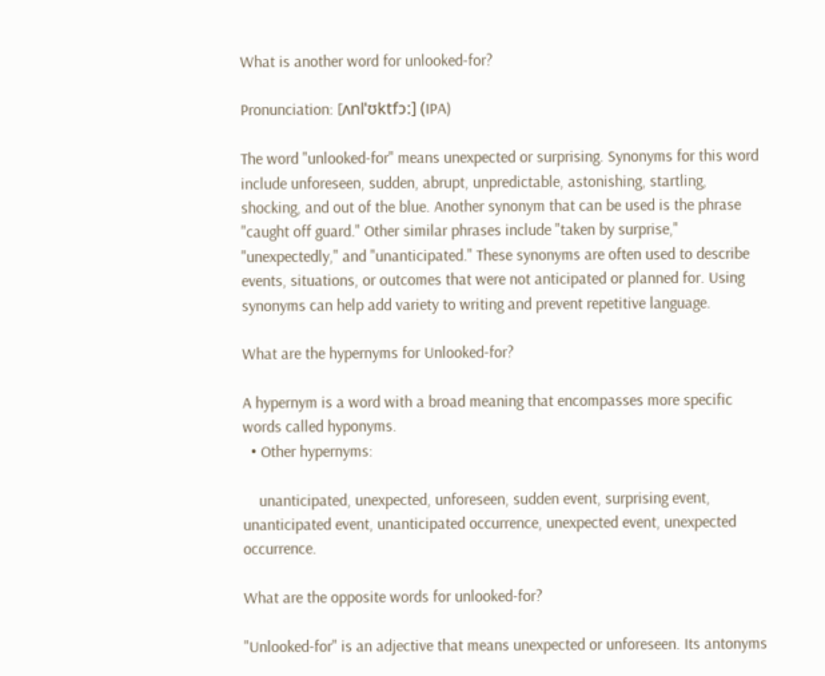What is another word for unlooked-for?

Pronunciation: [ʌnlˈʊktfɔː] (IPA)

The word "unlooked-for" means unexpected or surprising. Synonyms for this word include unforeseen, sudden, abrupt, unpredictable, astonishing, startling, shocking, and out of the blue. Another synonym that can be used is the phrase "caught off guard." Other similar phrases include "taken by surprise," "unexpectedly," and "unanticipated." These synonyms are often used to describe events, situations, or outcomes that were not anticipated or planned for. Using synonyms can help add variety to writing and prevent repetitive language.

What are the hypernyms for Unlooked-for?

A hypernym is a word with a broad meaning that encompasses more specific words called hyponyms.
  • Other hypernyms:

    unanticipated, unexpected, unforeseen, sudden event, surprising event, unanticipated event, unanticipated occurrence, unexpected event, unexpected occurrence.

What are the opposite words for unlooked-for?

"Unlooked-for" is an adjective that means unexpected or unforeseen. Its antonyms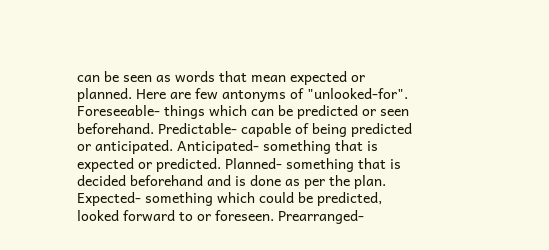can be seen as words that mean expected or planned. Here are few antonyms of "unlooked-for". Foreseeable- things which can be predicted or seen beforehand. Predictable- capable of being predicted or anticipated. Anticipated- something that is expected or predicted. Planned- something that is decided beforehand and is done as per the plan. Expected- something which could be predicted, looked forward to or foreseen. Prearranged-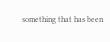something that has been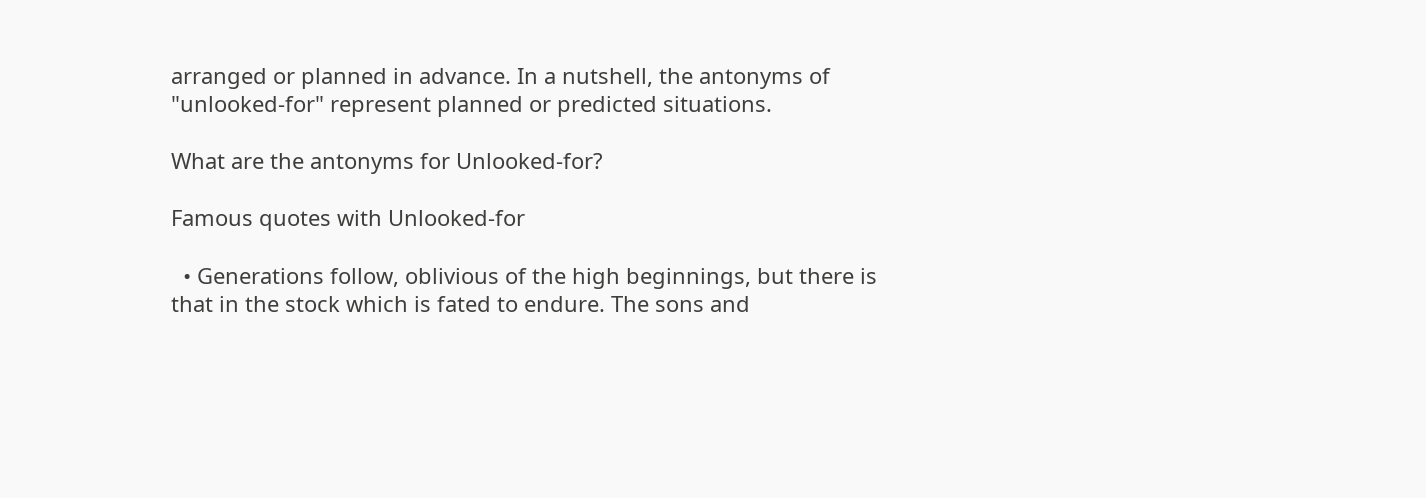arranged or planned in advance. In a nutshell, the antonyms of "unlooked-for" represent planned or predicted situations.

What are the antonyms for Unlooked-for?

Famous quotes with Unlooked-for

  • Generations follow, oblivious of the high beginnings, but there is that in the stock which is fated to endure. The sons and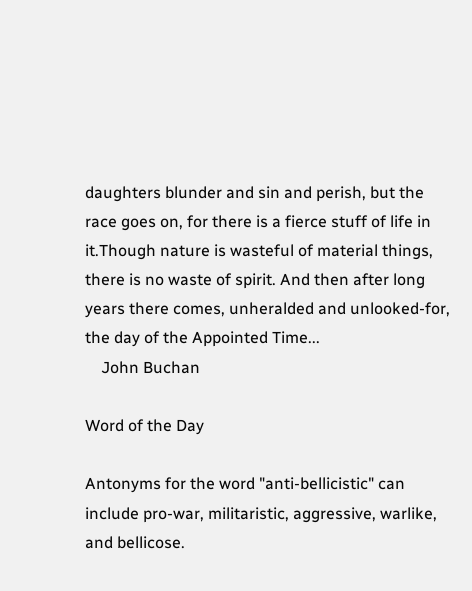daughters blunder and sin and perish, but the race goes on, for there is a fierce stuff of life in it.Though nature is wasteful of material things, there is no waste of spirit. And then after long years there comes, unheralded and unlooked-for, the day of the Appointed Time...
    John Buchan

Word of the Day

Antonyms for the word "anti-bellicistic" can include pro-war, militaristic, aggressive, warlike, and bellicose.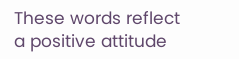These words reflect a positive attitude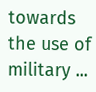towards the use of military ...